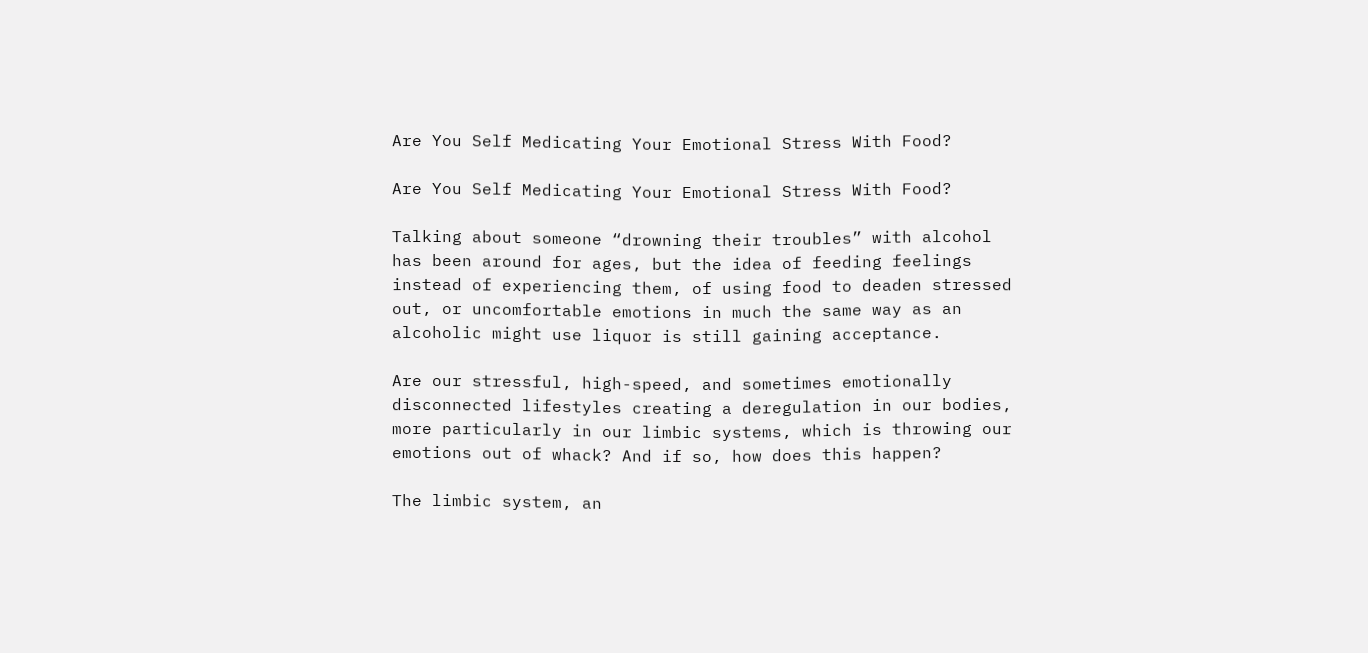Are You Self Medicating Your Emotional Stress With Food?

Are You Self Medicating Your Emotional Stress With Food?

Talking about someone “drowning their troubles” with alcohol has been around for ages, but the idea of feeding feelings instead of experiencing them, of using food to deaden stressed out, or uncomfortable emotions in much the same way as an alcoholic might use liquor is still gaining acceptance.

Are our stressful, high-speed, and sometimes emotionally disconnected lifestyles creating a deregulation in our bodies, more particularly in our limbic systems, which is throwing our emotions out of whack? And if so, how does this happen?

The limbic system, an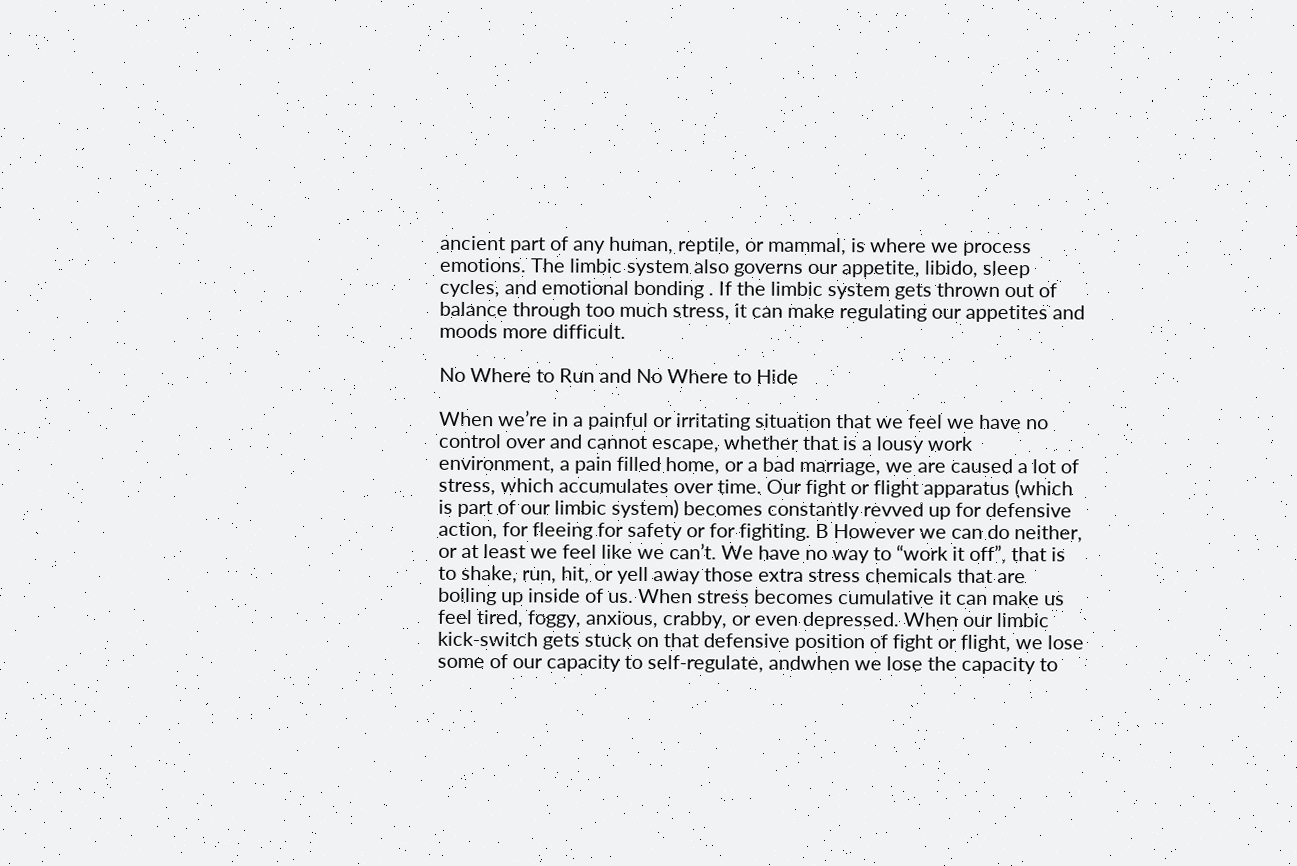ancient part of any human, reptile, or mammal, is where we process emotions. The limbic system also governs our appetite, libido, sleep cycles, and emotional bonding . If the limbic system gets thrown out of balance through too much stress, it can make regulating our appetites and  moods more difficult.

No Where to Run and No Where to Hide

When we’re in a painful or irritating situation that we feel we have no control over and cannot escape, whether that is a lousy work environment, a pain filled home, or a bad marriage, we are caused a lot of stress, which accumulates over time. Our fight or flight apparatus (which is part of our limbic system) becomes constantly revved up for defensive action, for fleeing for safety or for fighting. B However we can do neither, or at least we feel like we can’t. We have no way to “work it off”, that is to shake, run, hit, or yell away those extra stress chemicals that are boiling up inside of us. When stress becomes cumulative it can make us feel tired, foggy, anxious, crabby, or even depressed. When our limbic kick-switch gets stuck on that defensive position of fight or flight, we lose some of our capacity to self-regulate, andwhen we lose the capacity to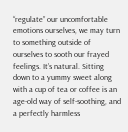“regulate” our uncomfortable emotions ourselves, we may turn to something outside of ourselves to sooth our frayed feelings. It’s natural. Sitting down to a yummy sweet along with a cup of tea or coffee is an age-old way of self-soothing, and a perfectly harmless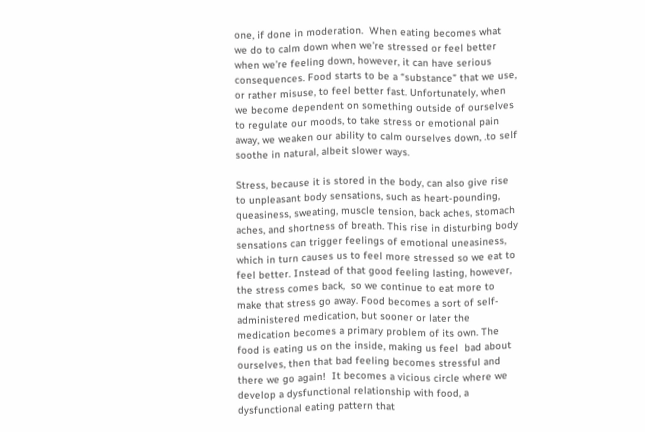one, if done in moderation.  When eating becomes what we do to calm down when we’re stressed or feel better when we’re feeling down, however, it can have serious consequences. Food starts to be a “substance” that we use, or rather misuse, to feel better fast. Unfortunately, when we become dependent on something outside of ourselves to regulate our moods, to take stress or emotional pain away, we weaken our ability to calm ourselves down, .to self soothe in natural, albeit slower ways.

Stress, because it is stored in the body, can also give rise to unpleasant body sensations, such as heart-pounding, queasiness, sweating, muscle tension, back aches, stomach aches, and shortness of breath. This rise in disturbing body sensations can trigger feelings of emotional uneasiness, which in turn causes us to feel more stressed so we eat to feel better. Instead of that good feeling lasting, however, the stress comes back,  so we continue to eat more to make that stress go away. Food becomes a sort of self-administered medication, but sooner or later the medication becomes a primary problem of its own. The food is eating us on the inside, making us feel  bad about ourselves, then that bad feeling becomes stressful and there we go again!  It becomes a vicious circle where we develop a dysfunctional relationship with food, a dysfunctional eating pattern that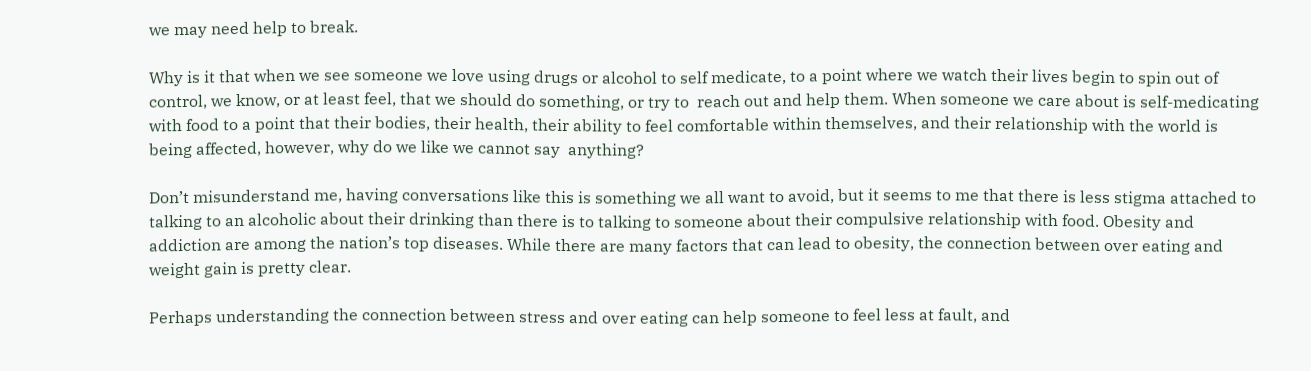we may need help to break.

Why is it that when we see someone we love using drugs or alcohol to self medicate, to a point where we watch their lives begin to spin out of control, we know, or at least feel, that we should do something, or try to  reach out and help them. When someone we care about is self-medicating with food to a point that their bodies, their health, their ability to feel comfortable within themselves, and their relationship with the world is being affected, however, why do we like we cannot say  anything?

Don’t misunderstand me, having conversations like this is something we all want to avoid, but it seems to me that there is less stigma attached to talking to an alcoholic about their drinking than there is to talking to someone about their compulsive relationship with food. Obesity and addiction are among the nation’s top diseases. While there are many factors that can lead to obesity, the connection between over eating and weight gain is pretty clear.

Perhaps understanding the connection between stress and over eating can help someone to feel less at fault, and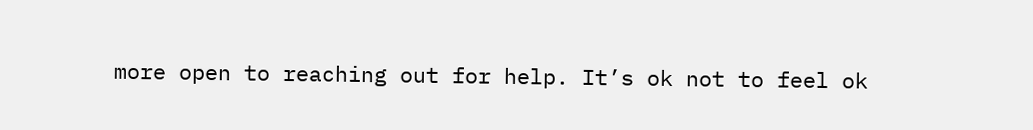more open to reaching out for help. It’s ok not to feel ok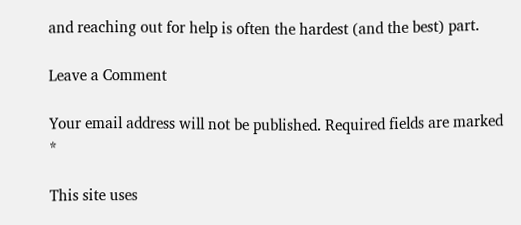and reaching out for help is often the hardest (and the best) part.

Leave a Comment

Your email address will not be published. Required fields are marked *

This site uses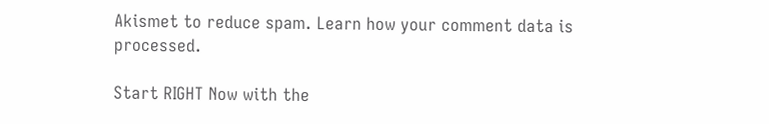Akismet to reduce spam. Learn how your comment data is processed.

Start RIGHT Now with the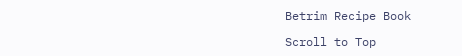Betrim Recipe Book

Scroll to Top